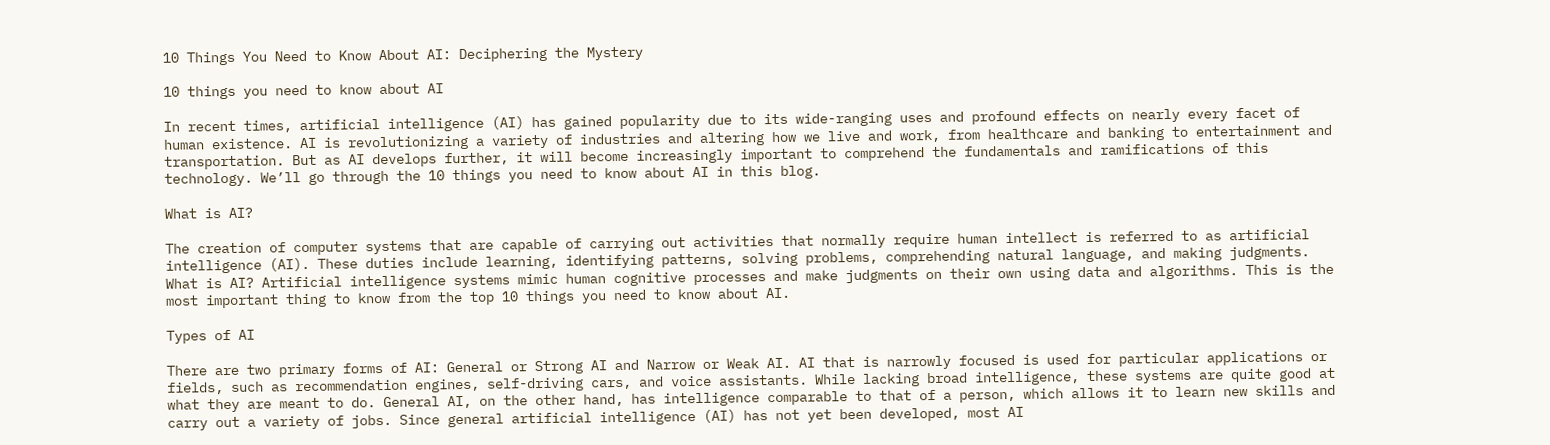10 Things You Need to Know About AI: Deciphering the Mystery

10 things you need to know about AI

In recent times, artificial intelligence (AI) has gained popularity due to its wide-ranging uses and profound effects on nearly every facet of human existence. AI is revolutionizing a variety of industries and altering how we live and work, from healthcare and banking to entertainment and transportation. But as AI develops further, it will become increasingly important to comprehend the fundamentals and ramifications of this technology. We’ll go through the 10 things you need to know about AI in this blog.

What is AI?

The creation of computer systems that are capable of carrying out activities that normally require human intellect is referred to as artificial intelligence (AI). These duties include learning, identifying patterns, solving problems, comprehending natural language, and making judgments. What is AI? Artificial intelligence systems mimic human cognitive processes and make judgments on their own using data and algorithms. This is the most important thing to know from the top 10 things you need to know about AI.

Types of AI

There are two primary forms of AI: General or Strong AI and Narrow or Weak AI. AI that is narrowly focused is used for particular applications or fields, such as recommendation engines, self-driving cars, and voice assistants. While lacking broad intelligence, these systems are quite good at what they are meant to do. General AI, on the other hand, has intelligence comparable to that of a person, which allows it to learn new skills and carry out a variety of jobs. Since general artificial intelligence (AI) has not yet been developed, most AI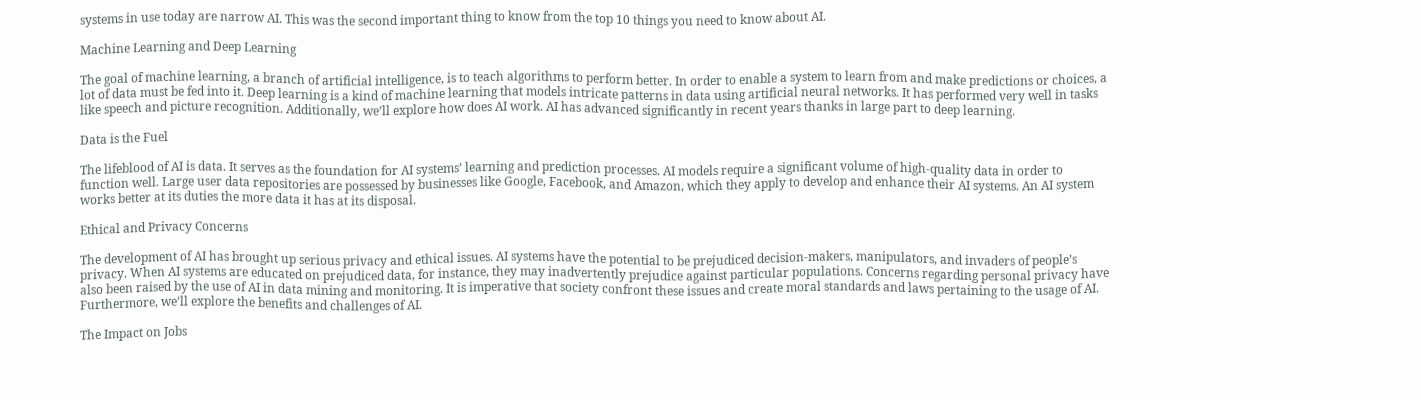systems in use today are narrow AI. This was the second important thing to know from the top 10 things you need to know about AI.

Machine Learning and Deep Learning

The goal of machine learning, a branch of artificial intelligence, is to teach algorithms to perform better. In order to enable a system to learn from and make predictions or choices, a lot of data must be fed into it. Deep learning is a kind of machine learning that models intricate patterns in data using artificial neural networks. It has performed very well in tasks like speech and picture recognition. Additionally, we’ll explore how does AI work. AI has advanced significantly in recent years thanks in large part to deep learning.

Data is the Fuel

The lifeblood of AI is data. It serves as the foundation for AI systems’ learning and prediction processes. AI models require a significant volume of high-quality data in order to function well. Large user data repositories are possessed by businesses like Google, Facebook, and Amazon, which they apply to develop and enhance their AI systems. An AI system works better at its duties the more data it has at its disposal.

Ethical and Privacy Concerns

The development of AI has brought up serious privacy and ethical issues. AI systems have the potential to be prejudiced decision-makers, manipulators, and invaders of people’s privacy. When AI systems are educated on prejudiced data, for instance, they may inadvertently prejudice against particular populations. Concerns regarding personal privacy have also been raised by the use of AI in data mining and monitoring. It is imperative that society confront these issues and create moral standards and laws pertaining to the usage of AI. Furthermore, we’ll explore the benefits and challenges of AI.

The Impact on Jobs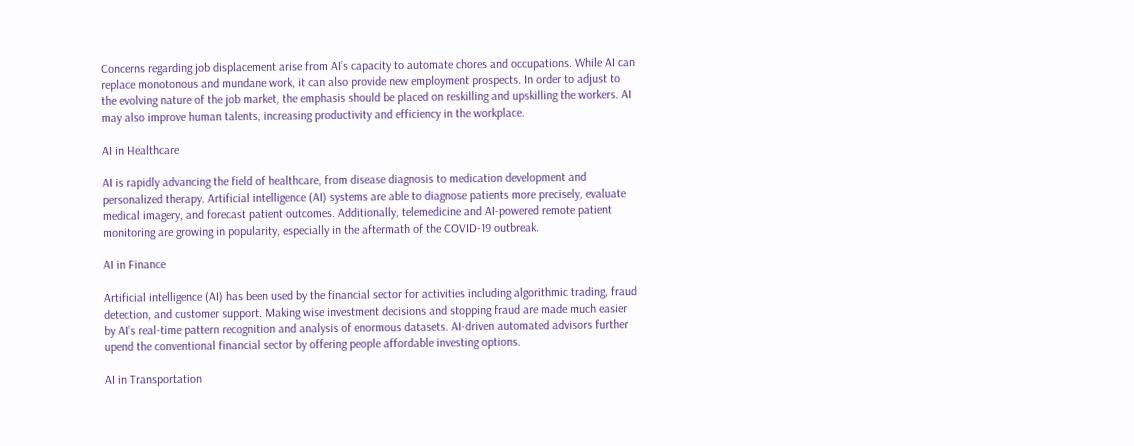Concerns regarding job displacement arise from AI’s capacity to automate chores and occupations. While AI can replace monotonous and mundane work, it can also provide new employment prospects. In order to adjust to the evolving nature of the job market, the emphasis should be placed on reskilling and upskilling the workers. AI may also improve human talents, increasing productivity and efficiency in the workplace.

AI in Healthcare

AI is rapidly advancing the field of healthcare, from disease diagnosis to medication development and personalized therapy. Artificial intelligence (AI) systems are able to diagnose patients more precisely, evaluate medical imagery, and forecast patient outcomes. Additionally, telemedicine and AI-powered remote patient monitoring are growing in popularity, especially in the aftermath of the COVID-19 outbreak.

AI in Finance

Artificial intelligence (AI) has been used by the financial sector for activities including algorithmic trading, fraud detection, and customer support. Making wise investment decisions and stopping fraud are made much easier by AI’s real-time pattern recognition and analysis of enormous datasets. AI-driven automated advisors further upend the conventional financial sector by offering people affordable investing options.

AI in Transportation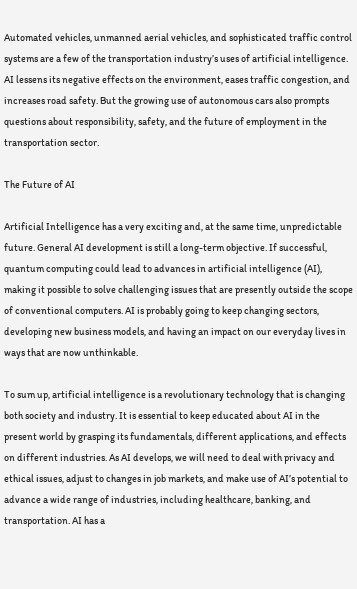Automated vehicles, unmanned aerial vehicles, and sophisticated traffic control systems are a few of the transportation industry’s uses of artificial intelligence. AI lessens its negative effects on the environment, eases traffic congestion, and increases road safety. But the growing use of autonomous cars also prompts questions about responsibility, safety, and the future of employment in the transportation sector.

The Future of AI

Artificial Intelligence has a very exciting and, at the same time, unpredictable future. General AI development is still a long-term objective. If successful, quantum computing could lead to advances in artificial intelligence (AI), making it possible to solve challenging issues that are presently outside the scope of conventional computers. AI is probably going to keep changing sectors, developing new business models, and having an impact on our everyday lives in ways that are now unthinkable.

To sum up, artificial intelligence is a revolutionary technology that is changing both society and industry. It is essential to keep educated about AI in the present world by grasping its fundamentals, different applications, and effects on different industries. As AI develops, we will need to deal with privacy and ethical issues, adjust to changes in job markets, and make use of AI’s potential to advance a wide range of industries, including healthcare, banking, and transportation. AI has a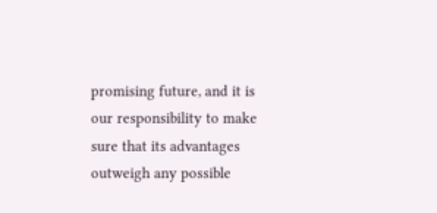promising future, and it is our responsibility to make sure that its advantages outweigh any possible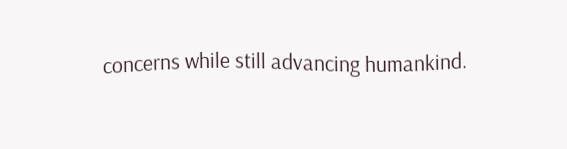concerns while still advancing humankind.